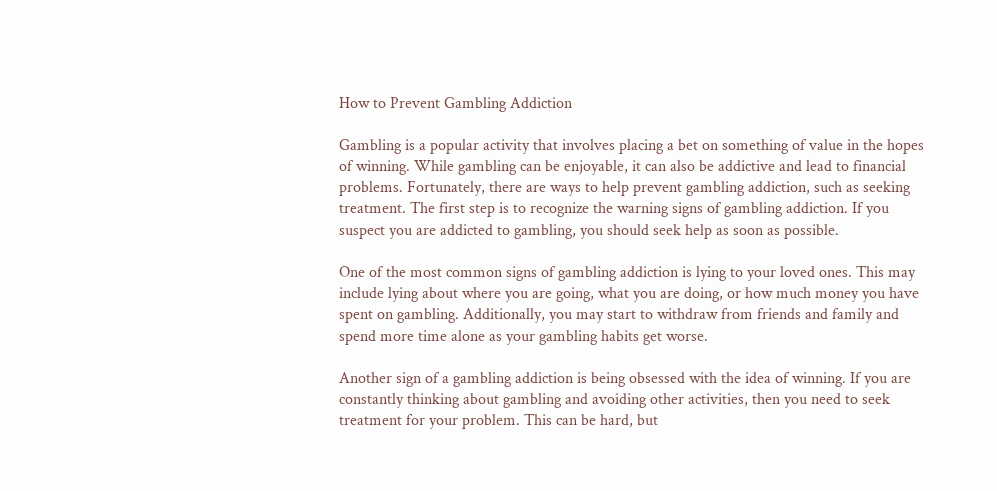How to Prevent Gambling Addiction

Gambling is a popular activity that involves placing a bet on something of value in the hopes of winning. While gambling can be enjoyable, it can also be addictive and lead to financial problems. Fortunately, there are ways to help prevent gambling addiction, such as seeking treatment. The first step is to recognize the warning signs of gambling addiction. If you suspect you are addicted to gambling, you should seek help as soon as possible.

One of the most common signs of gambling addiction is lying to your loved ones. This may include lying about where you are going, what you are doing, or how much money you have spent on gambling. Additionally, you may start to withdraw from friends and family and spend more time alone as your gambling habits get worse.

Another sign of a gambling addiction is being obsessed with the idea of winning. If you are constantly thinking about gambling and avoiding other activities, then you need to seek treatment for your problem. This can be hard, but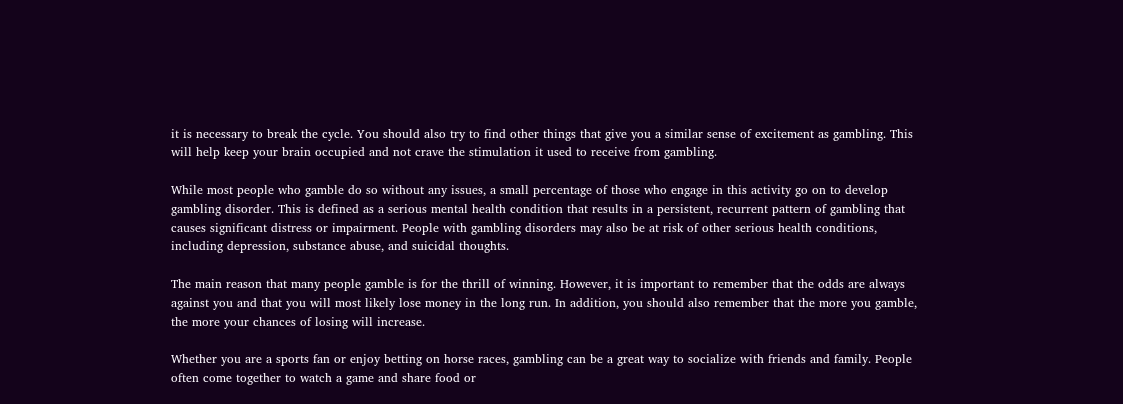it is necessary to break the cycle. You should also try to find other things that give you a similar sense of excitement as gambling. This will help keep your brain occupied and not crave the stimulation it used to receive from gambling.

While most people who gamble do so without any issues, a small percentage of those who engage in this activity go on to develop gambling disorder. This is defined as a serious mental health condition that results in a persistent, recurrent pattern of gambling that causes significant distress or impairment. People with gambling disorders may also be at risk of other serious health conditions, including depression, substance abuse, and suicidal thoughts.

The main reason that many people gamble is for the thrill of winning. However, it is important to remember that the odds are always against you and that you will most likely lose money in the long run. In addition, you should also remember that the more you gamble, the more your chances of losing will increase.

Whether you are a sports fan or enjoy betting on horse races, gambling can be a great way to socialize with friends and family. People often come together to watch a game and share food or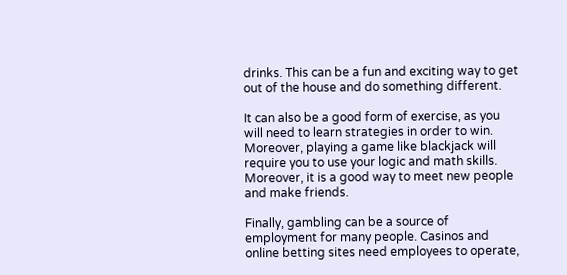drinks. This can be a fun and exciting way to get out of the house and do something different.

It can also be a good form of exercise, as you will need to learn strategies in order to win. Moreover, playing a game like blackjack will require you to use your logic and math skills. Moreover, it is a good way to meet new people and make friends.

Finally, gambling can be a source of employment for many people. Casinos and online betting sites need employees to operate,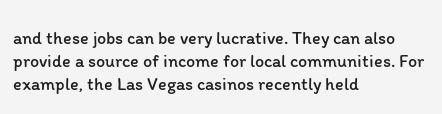and these jobs can be very lucrative. They can also provide a source of income for local communities. For example, the Las Vegas casinos recently held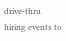drive-thru hiring events to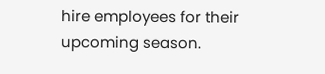hire employees for their upcoming season.